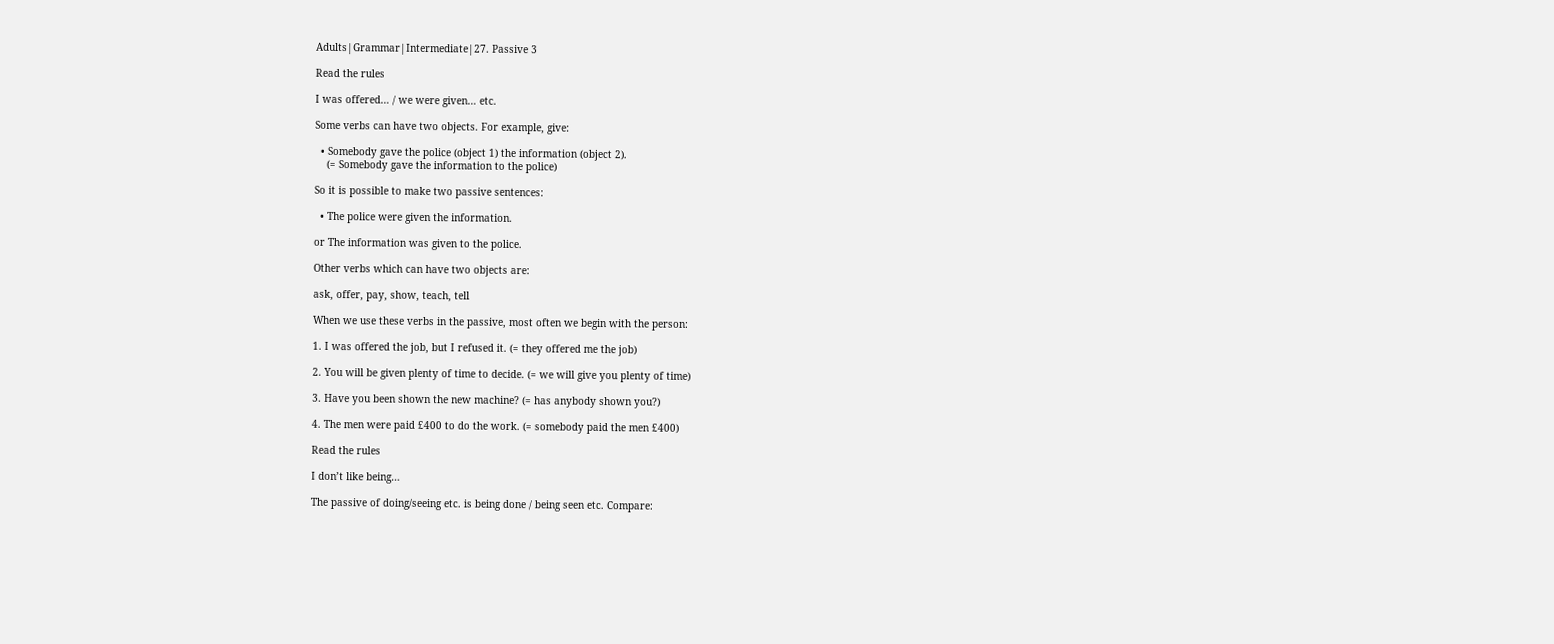Adults|Grammar|Intermediate|27. Passive 3

Read the rules

I was offered… / we were given… etc.

Some verbs can have two objects. For example, give:

  • Somebody gave the police (object 1) the information (object 2).
    (= Somebody gave the information to the police)

So it is possible to make two passive sentences:

  • The police were given the information.

or The information was given to the police.

Other verbs which can have two objects are:

ask, offer, pay, show, teach, tell

When we use these verbs in the passive, most often we begin with the person:

1. I was offered the job, but I refused it. (= they offered me the job)

2. You will be given plenty of time to decide. (= we will give you plenty of time)

3. Have you been shown the new machine? (= has anybody shown you?)

4. The men were paid £400 to do the work. (= somebody paid the men £400)

Read the rules

I don’t like being…

The passive of doing/seeing etc. is being done / being seen etc. Compare: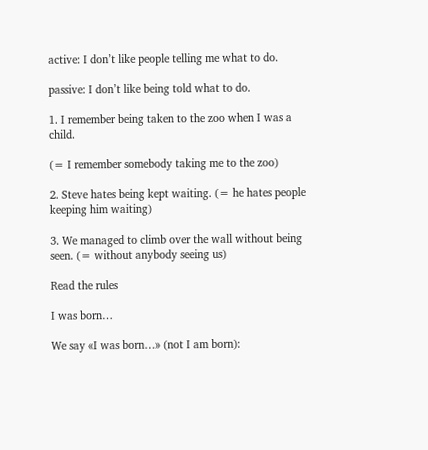active: I don’t like people telling me what to do.

passive: I don’t like being told what to do.

1. I remember being taken to the zoo when I was a child.

(= I remember somebody taking me to the zoo)

2. Steve hates being kept waiting. (= he hates people keeping him waiting)

3. We managed to climb over the wall without being seen. (= without anybody seeing us)

Read the rules

I was born…

We say «I was born…» (not I am born):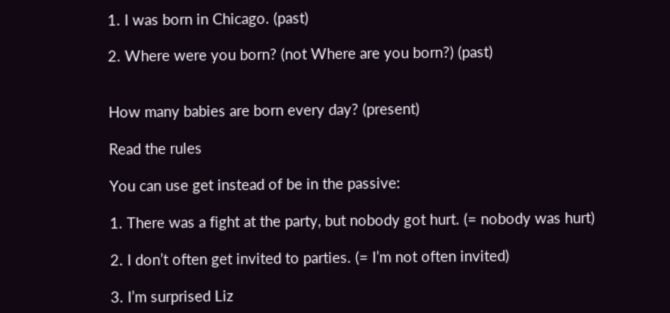1. I was born in Chicago. (past)

2. Where were you born? (not Where are you born?) (past)


How many babies are born every day? (present)

Read the rules

You can use get instead of be in the passive:

1. There was a fight at the party, but nobody got hurt. (= nobody was hurt)

2. I don’t often get invited to parties. (= I’m not often invited)

3. I’m surprised Liz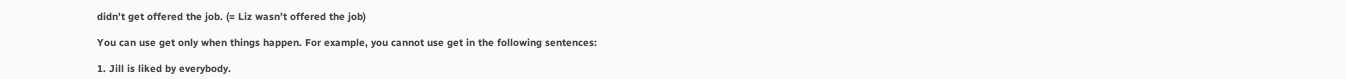didn’t get offered the job. (= Liz wasn’t offered the job)

You can use get only when things happen. For example, you cannot use get in the following sentences:

1. Jill is liked by everybody.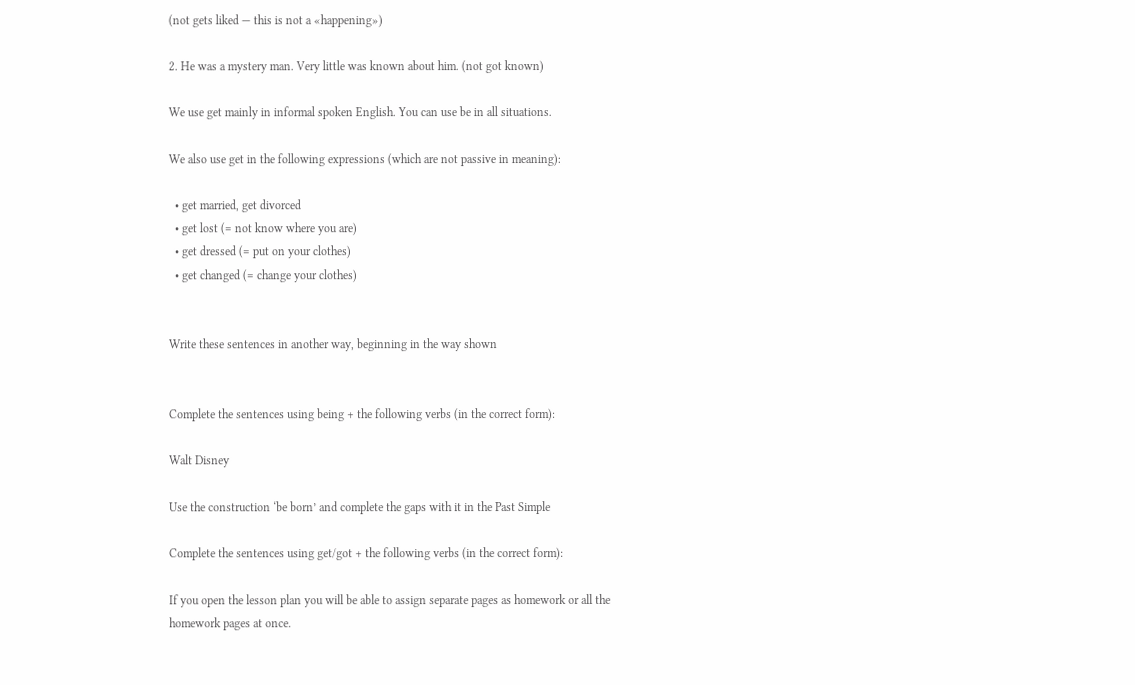(not gets liked — this is not a «happening»)

2. He was a mystery man. Very little was known about him. (not got known)

We use get mainly in informal spoken English. You can use be in all situations.

We also use get in the following expressions (which are not passive in meaning):

  • get married, get divorced
  • get lost (= not know where you are)
  • get dressed (= put on your clothes)
  • get changed (= change your clothes)


Write these sentences in another way, beginning in the way shown


Complete the sentences using being + the following verbs (in the correct form):

Walt Disney

Use the construction ‘be born’ and complete the gaps with it in the Past Simple

Complete the sentences using get/got + the following verbs (in the correct form):

If you open the lesson plan you will be able to assign separate pages as homework or all the homework pages at once.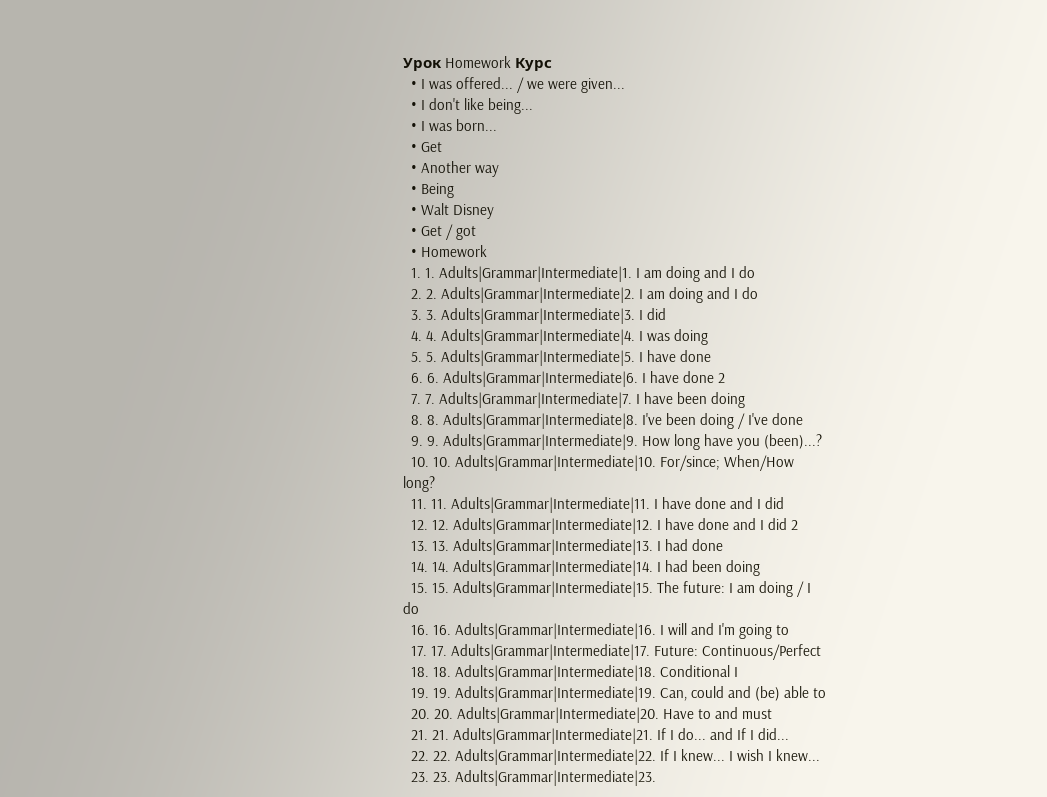Урок Homework Курс
  • I was offered... / we were given...
  • I don't like being...
  • I was born...
  • Get
  • Another way
  • Being
  • Walt Disney
  • Get / got
  • Homework
  1. 1. Adults|Grammar|Intermediate|1. I am doing and I do
  2. 2. Adults|Grammar|Intermediate|2. I am doing and I do
  3. 3. Adults|Grammar|Intermediate|3. I did
  4. 4. Adults|Grammar|Intermediate|4. I was doing
  5. 5. Adults|Grammar|Intermediate|5. I have done
  6. 6. Adults|Grammar|Intermediate|6. I have done 2
  7. 7. Adults|Grammar|Intermediate|7. I have been doing
  8. 8. Adults|Grammar|Intermediate|8. I've been doing / I've done
  9. 9. Adults|Grammar|Intermediate|9. How long have you (been)...?
  10. 10. Adults|Grammar|Intermediate|10. For/since; When/How long?
  11. 11. Adults|Grammar|Intermediate|11. I have done and I did
  12. 12. Adults|Grammar|Intermediate|12. I have done and I did 2
  13. 13. Adults|Grammar|Intermediate|13. I had done
  14. 14. Adults|Grammar|Intermediate|14. I had been doing
  15. 15. Adults|Grammar|Intermediate|15. The future: I am doing / I do
  16. 16. Adults|Grammar|Intermediate|16. I will and I'm going to
  17. 17. Adults|Grammar|Intermediate|17. Future: Continuous/Perfect
  18. 18. Adults|Grammar|Intermediate|18. Conditional I
  19. 19. Adults|Grammar|Intermediate|19. Can, could and (be) able to
  20. 20. Adults|Grammar|Intermediate|20. Have to and must
  21. 21. Adults|Grammar|Intermediate|21. If I do... and If I did...
  22. 22. Adults|Grammar|Intermediate|22. If I knew... I wish I knew...
  23. 23. Adults|Grammar|Intermediate|23.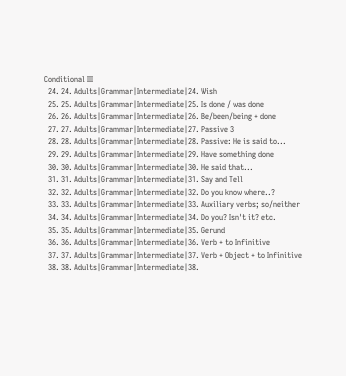Conditional III
  24. 24. Adults|Grammar|Intermediate|24. Wish
  25. 25. Adults|Grammar|Intermediate|25. Is done / was done
  26. 26. Adults|Grammar|Intermediate|26. Be/been/being + done
  27. 27. Adults|Grammar|Intermediate|27. Passive 3
  28. 28. Adults|Grammar|Intermediate|28. Passive: He is said to...
  29. 29. Adults|Grammar|Intermediate|29. Have something done
  30. 30. Adults|Grammar|Intermediate|30. He said that...
  31. 31. Adults|Grammar|Intermediate|31. Say and Tell
  32. 32. Adults|Grammar|Intermediate|32. Do you know where..?
  33. 33. Adults|Grammar|Intermediate|33. Auxiliary verbs; so/neither
  34. 34. Adults|Grammar|Intermediate|34. Do you? Isn't it? etc.
  35. 35. Adults|Grammar|Intermediate|35. Gerund
  36. 36. Adults|Grammar|Intermediate|36. Verb + to Infinitive
  37. 37. Adults|Grammar|Intermediate|37. Verb + Object + to Infinitive
  38. 38. Adults|Grammar|Intermediate|38.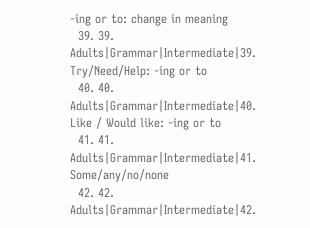-ing or to: change in meaning
  39. 39. Adults|Grammar|Intermediate|39. Try/Need/Help: -ing or to
  40. 40. Adults|Grammar|Intermediate|40. Like / Would like: -ing or to
  41. 41. Adults|Grammar|Intermediate|41. Some/any/no/none
  42. 42. Adults|Grammar|Intermediate|42.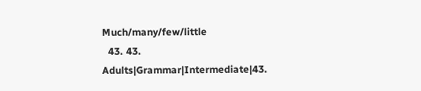Much/many/few/little
  43. 43. Adults|Grammar|Intermediate|43.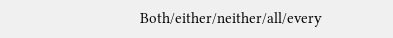Both/either/neither/all/every